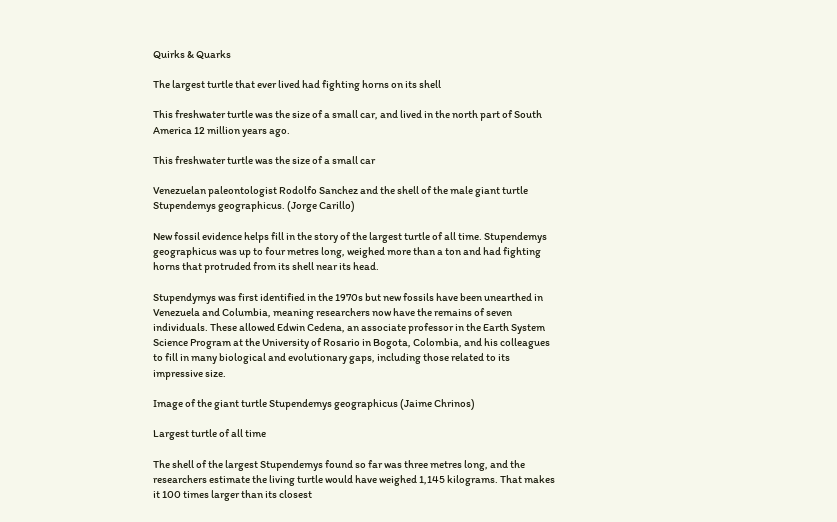Quirks & Quarks

The largest turtle that ever lived had fighting horns on its shell

This freshwater turtle was the size of a small car, and lived in the north part of South America 12 million years ago.

This freshwater turtle was the size of a small car

Venezuelan paleontologist Rodolfo Sanchez and the shell of the male giant turtle Stupendemys geographicus. (Jorge Carillo)

New fossil evidence helps fill in the story of the largest turtle of all time. Stupendemys geographicus was up to four metres long, weighed more than a ton and had fighting horns that protruded from its shell near its head.

Stupendymys was first identified in the 1970s but new fossils have been unearthed in Venezuela and Columbia, meaning researchers now have the remains of seven individuals. These allowed Edwin Cedena, an associate professor in the Earth System Science Program at the University of Rosario in Bogota, Colombia, and his colleagues to fill in many biological and evolutionary gaps, including those related to its impressive size.

Image of the giant turtle Stupendemys geographicus (Jaime Chrinos)

Largest turtle of all time

The shell of the largest Stupendemys found so far was three metres long, and the researchers estimate the living turtle would have weighed 1,145 kilograms. That makes it 100 times larger than its closest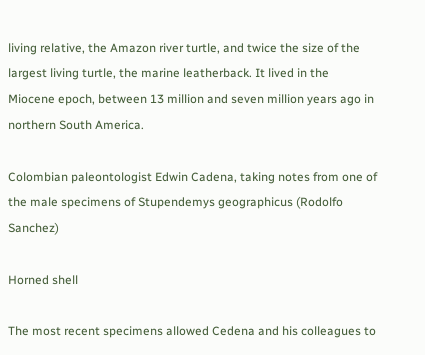living relative, the Amazon river turtle, and twice the size of the largest living turtle, the marine leatherback. It lived in the Miocene epoch, between 13 million and seven million years ago in northern South America.

Colombian paleontologist Edwin Cadena, taking notes from one of the male specimens of Stupendemys geographicus (Rodolfo Sanchez)

Horned shell

The most recent specimens allowed Cedena and his colleagues to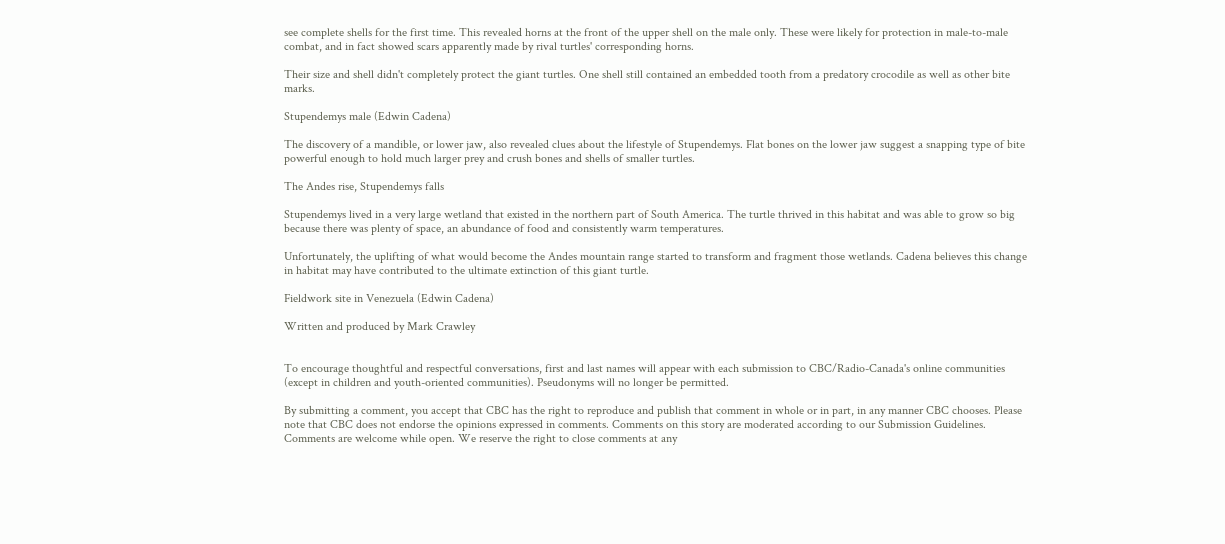see complete shells for the first time. This revealed horns at the front of the upper shell on the male only. These were likely for protection in male-to-male combat, and in fact showed scars apparently made by rival turtles' corresponding horns.

Their size and shell didn't completely protect the giant turtles. One shell still contained an embedded tooth from a predatory crocodile as well as other bite marks.

Stupendemys male (Edwin Cadena)

The discovery of a mandible, or lower jaw, also revealed clues about the lifestyle of Stupendemys. Flat bones on the lower jaw suggest a snapping type of bite powerful enough to hold much larger prey and crush bones and shells of smaller turtles.

The Andes rise, Stupendemys falls

Stupendemys lived in a very large wetland that existed in the northern part of South America. The turtle thrived in this habitat and was able to grow so big because there was plenty of space, an abundance of food and consistently warm temperatures.

Unfortunately, the uplifting of what would become the Andes mountain range started to transform and fragment those wetlands. Cadena believes this change in habitat may have contributed to the ultimate extinction of this giant turtle.

Fieldwork site in Venezuela (Edwin Cadena)

Written and produced by Mark Crawley


To encourage thoughtful and respectful conversations, first and last names will appear with each submission to CBC/Radio-Canada's online communities (except in children and youth-oriented communities). Pseudonyms will no longer be permitted.

By submitting a comment, you accept that CBC has the right to reproduce and publish that comment in whole or in part, in any manner CBC chooses. Please note that CBC does not endorse the opinions expressed in comments. Comments on this story are moderated according to our Submission Guidelines. Comments are welcome while open. We reserve the right to close comments at any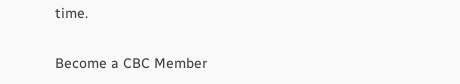time.

Become a CBC Member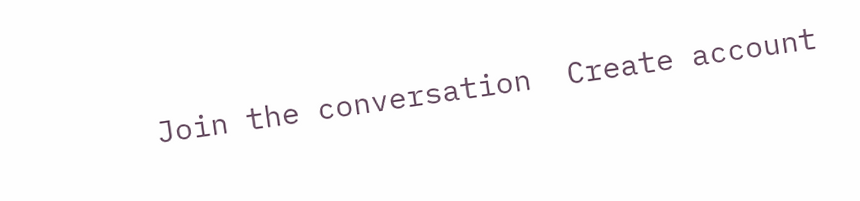Join the conversation  Create account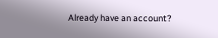Already have an account?